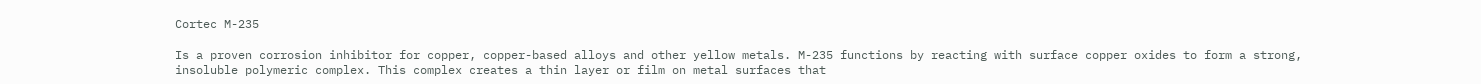Cortec M-235

Is a proven corrosion inhibitor for copper, copper-based alloys and other yellow metals. M-235 functions by reacting with surface copper oxides to form a strong, insoluble polymeric complex. This complex creates a thin layer or film on metal surfaces that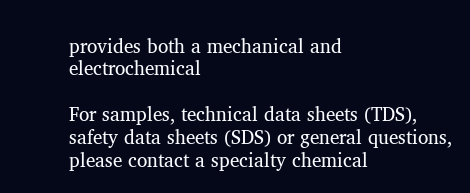provides both a mechanical and electrochemical

For samples, technical data sheets (TDS), safety data sheets (SDS) or general questions, please contact a specialty chemical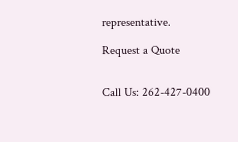representative.

Request a Quote


Call Us: 262-427-0400